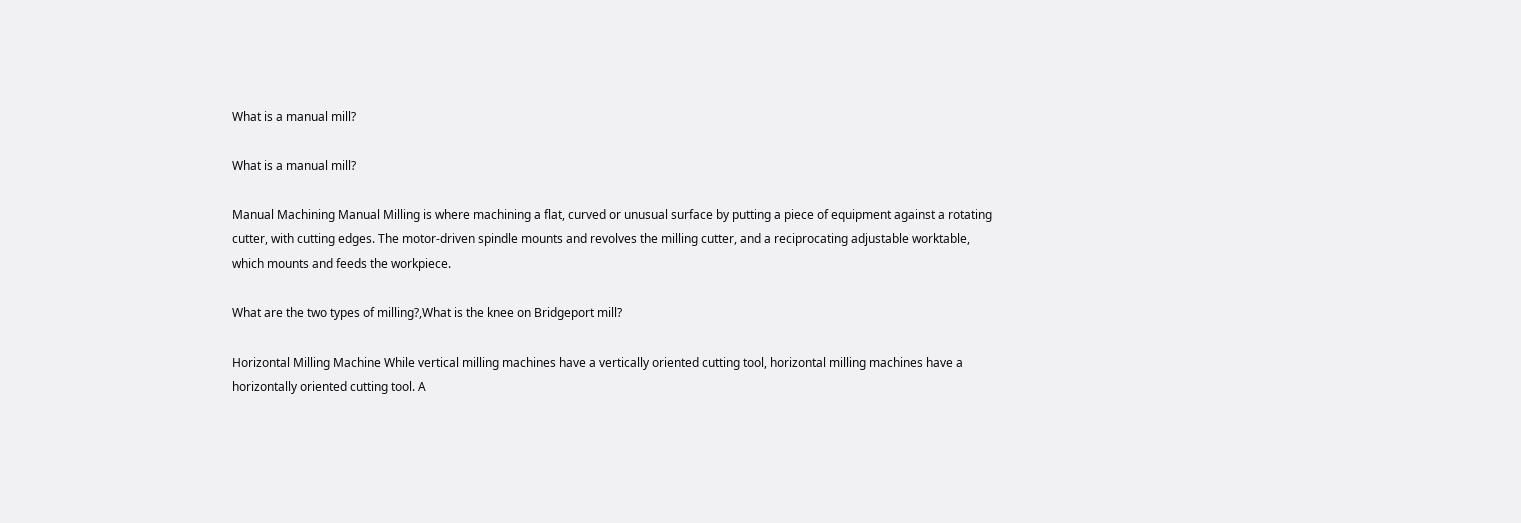What is a manual mill?

What is a manual mill?

Manual Machining Manual Milling is where machining a flat, curved or unusual surface by putting a piece of equipment against a rotating cutter, with cutting edges. The motor-driven spindle mounts and revolves the milling cutter, and a reciprocating adjustable worktable, which mounts and feeds the workpiece.

What are the two types of milling?,What is the knee on Bridgeport mill?

Horizontal Milling Machine While vertical milling machines have a vertically oriented cutting tool, horizontal milling machines have a horizontally oriented cutting tool. A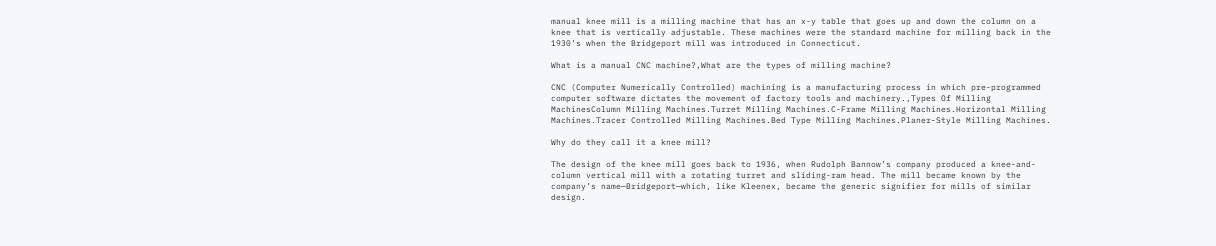manual knee mill is a milling machine that has an x-y table that goes up and down the column on a knee that is vertically adjustable. These machines were the standard machine for milling back in the 1930’s when the Bridgeport mill was introduced in Connecticut.

What is a manual CNC machine?,What are the types of milling machine?

CNC (Computer Numerically Controlled) machining is a manufacturing process in which pre-programmed computer software dictates the movement of factory tools and machinery.,Types Of Milling MachinesColumn Milling Machines.Turret Milling Machines.C-Frame Milling Machines.Horizontal Milling Machines.Tracer Controlled Milling Machines.Bed Type Milling Machines.Planer-Style Milling Machines.

Why do they call it a knee mill?

The design of the knee mill goes back to 1936, when Rudolph Bannow’s company produced a knee-and-column vertical mill with a rotating turret and sliding-ram head. The mill became known by the company’s name—Bridgeport—which, like Kleenex, became the generic signifier for mills of similar design.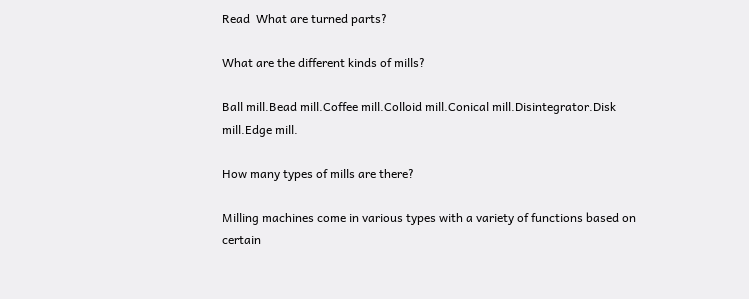Read  What are turned parts?

What are the different kinds of mills?

Ball mill.Bead mill.Coffee mill.Colloid mill.Conical mill.Disintegrator.Disk mill.Edge mill.

How many types of mills are there?

Milling machines come in various types with a variety of functions based on certain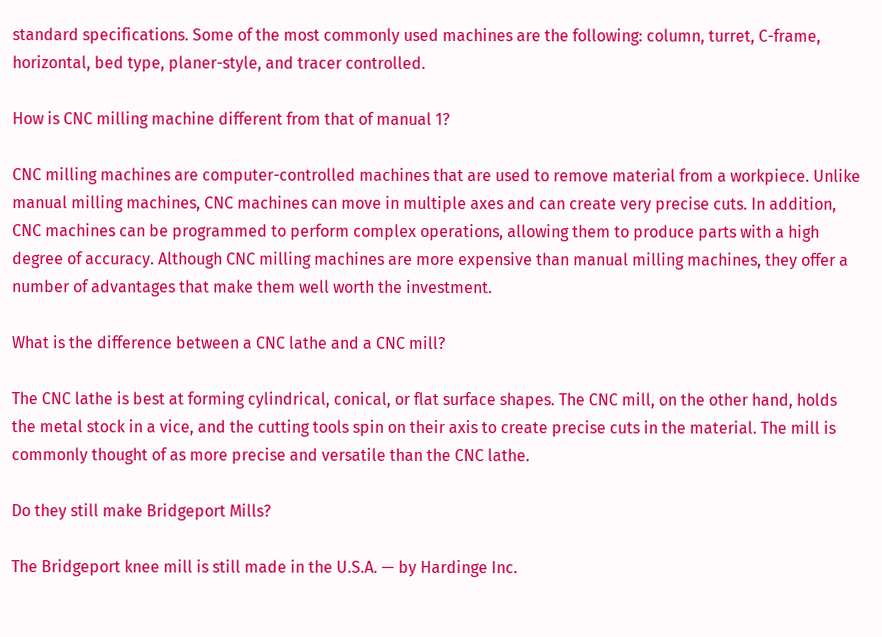standard specifications. Some of the most commonly used machines are the following: column, turret, C-frame, horizontal, bed type, planer-style, and tracer controlled.

How is CNC milling machine different from that of manual 1?

CNC milling machines are computer-controlled machines that are used to remove material from a workpiece. Unlike manual milling machines, CNC machines can move in multiple axes and can create very precise cuts. In addition, CNC machines can be programmed to perform complex operations, allowing them to produce parts with a high degree of accuracy. Although CNC milling machines are more expensive than manual milling machines, they offer a number of advantages that make them well worth the investment.

What is the difference between a CNC lathe and a CNC mill?

The CNC lathe is best at forming cylindrical, conical, or flat surface shapes. The CNC mill, on the other hand, holds the metal stock in a vice, and the cutting tools spin on their axis to create precise cuts in the material. The mill is commonly thought of as more precise and versatile than the CNC lathe.

Do they still make Bridgeport Mills?

The Bridgeport knee mill is still made in the U.S.A. — by Hardinge Inc.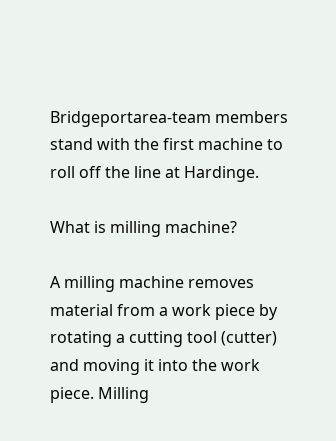Bridgeportarea-team members stand with the first machine to roll off the line at Hardinge.

What is milling machine?

A milling machine removes material from a work piece by rotating a cutting tool (cutter) and moving it into the work piece. Milling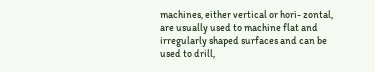machines, either vertical or hori- zontal, are usually used to machine flat and irregularly shaped surfaces and can be used to drill,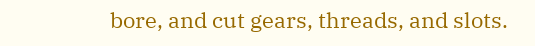bore, and cut gears, threads, and slots.